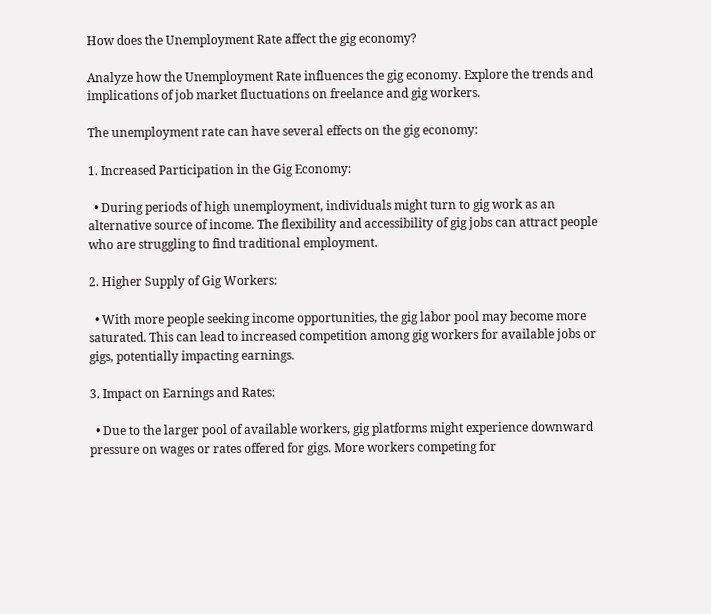How does the Unemployment Rate affect the gig economy?

Analyze how the Unemployment Rate influences the gig economy. Explore the trends and implications of job market fluctuations on freelance and gig workers.

The unemployment rate can have several effects on the gig economy:

1. Increased Participation in the Gig Economy:

  • During periods of high unemployment, individuals might turn to gig work as an alternative source of income. The flexibility and accessibility of gig jobs can attract people who are struggling to find traditional employment.

2. Higher Supply of Gig Workers:

  • With more people seeking income opportunities, the gig labor pool may become more saturated. This can lead to increased competition among gig workers for available jobs or gigs, potentially impacting earnings.

3. Impact on Earnings and Rates:

  • Due to the larger pool of available workers, gig platforms might experience downward pressure on wages or rates offered for gigs. More workers competing for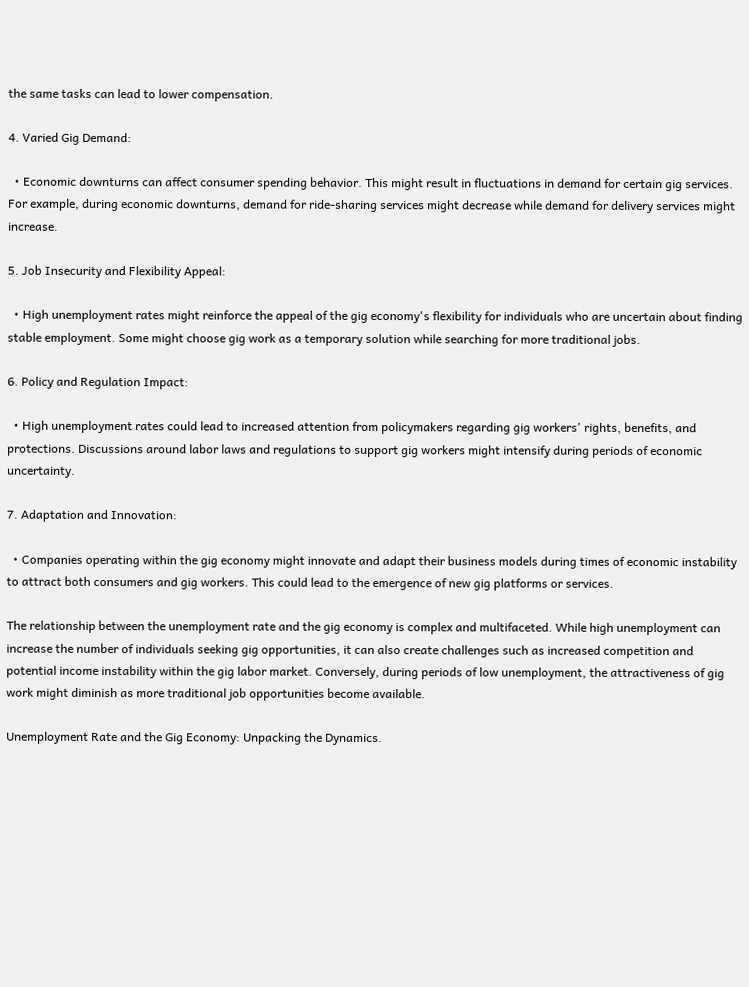the same tasks can lead to lower compensation.

4. Varied Gig Demand:

  • Economic downturns can affect consumer spending behavior. This might result in fluctuations in demand for certain gig services. For example, during economic downturns, demand for ride-sharing services might decrease while demand for delivery services might increase.

5. Job Insecurity and Flexibility Appeal:

  • High unemployment rates might reinforce the appeal of the gig economy's flexibility for individuals who are uncertain about finding stable employment. Some might choose gig work as a temporary solution while searching for more traditional jobs.

6. Policy and Regulation Impact:

  • High unemployment rates could lead to increased attention from policymakers regarding gig workers' rights, benefits, and protections. Discussions around labor laws and regulations to support gig workers might intensify during periods of economic uncertainty.

7. Adaptation and Innovation:

  • Companies operating within the gig economy might innovate and adapt their business models during times of economic instability to attract both consumers and gig workers. This could lead to the emergence of new gig platforms or services.

The relationship between the unemployment rate and the gig economy is complex and multifaceted. While high unemployment can increase the number of individuals seeking gig opportunities, it can also create challenges such as increased competition and potential income instability within the gig labor market. Conversely, during periods of low unemployment, the attractiveness of gig work might diminish as more traditional job opportunities become available.

Unemployment Rate and the Gig Economy: Unpacking the Dynamics.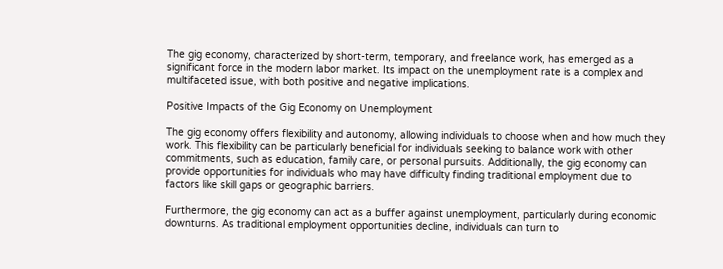The gig economy, characterized by short-term, temporary, and freelance work, has emerged as a significant force in the modern labor market. Its impact on the unemployment rate is a complex and multifaceted issue, with both positive and negative implications.

Positive Impacts of the Gig Economy on Unemployment

The gig economy offers flexibility and autonomy, allowing individuals to choose when and how much they work. This flexibility can be particularly beneficial for individuals seeking to balance work with other commitments, such as education, family care, or personal pursuits. Additionally, the gig economy can provide opportunities for individuals who may have difficulty finding traditional employment due to factors like skill gaps or geographic barriers.

Furthermore, the gig economy can act as a buffer against unemployment, particularly during economic downturns. As traditional employment opportunities decline, individuals can turn to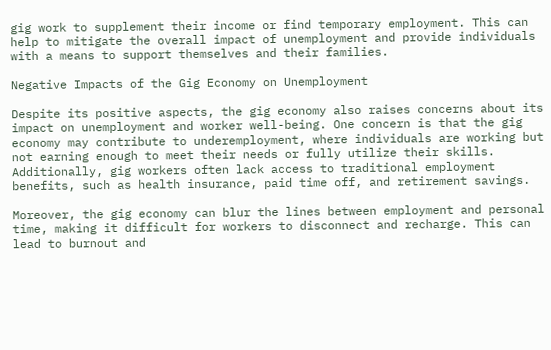gig work to supplement their income or find temporary employment. This can help to mitigate the overall impact of unemployment and provide individuals with a means to support themselves and their families.

Negative Impacts of the Gig Economy on Unemployment

Despite its positive aspects, the gig economy also raises concerns about its impact on unemployment and worker well-being. One concern is that the gig economy may contribute to underemployment, where individuals are working but not earning enough to meet their needs or fully utilize their skills. Additionally, gig workers often lack access to traditional employment benefits, such as health insurance, paid time off, and retirement savings.

Moreover, the gig economy can blur the lines between employment and personal time, making it difficult for workers to disconnect and recharge. This can lead to burnout and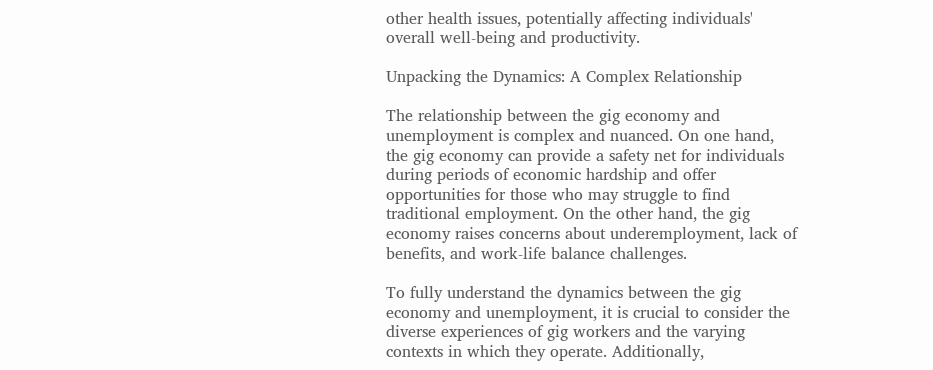other health issues, potentially affecting individuals' overall well-being and productivity.

Unpacking the Dynamics: A Complex Relationship

The relationship between the gig economy and unemployment is complex and nuanced. On one hand, the gig economy can provide a safety net for individuals during periods of economic hardship and offer opportunities for those who may struggle to find traditional employment. On the other hand, the gig economy raises concerns about underemployment, lack of benefits, and work-life balance challenges.

To fully understand the dynamics between the gig economy and unemployment, it is crucial to consider the diverse experiences of gig workers and the varying contexts in which they operate. Additionally,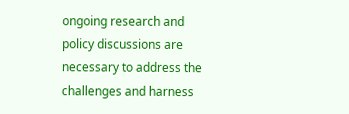ongoing research and policy discussions are necessary to address the challenges and harness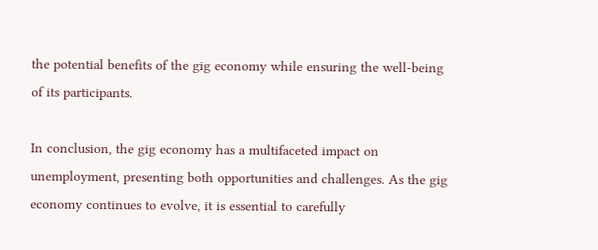the potential benefits of the gig economy while ensuring the well-being of its participants.

In conclusion, the gig economy has a multifaceted impact on unemployment, presenting both opportunities and challenges. As the gig economy continues to evolve, it is essential to carefully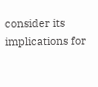consider its implications for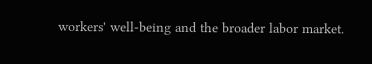workers' well-being and the broader labor market.